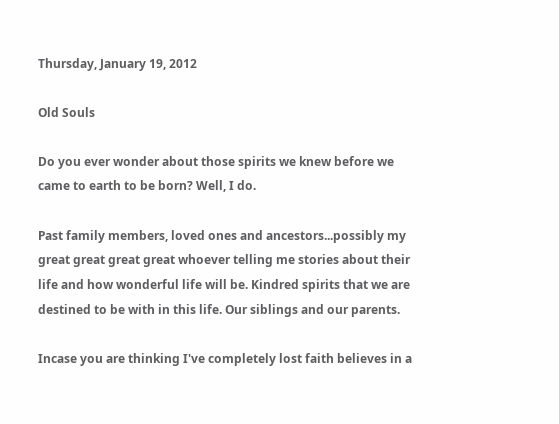Thursday, January 19, 2012

Old Souls

Do you ever wonder about those spirits we knew before we came to earth to be born? Well, I do.

Past family members, loved ones and ancestors...possibly my great great great great whoever telling me stories about their life and how wonderful life will be. Kindred spirits that we are destined to be with in this life. Our siblings and our parents.

Incase you are thinking I've completely lost faith believes in a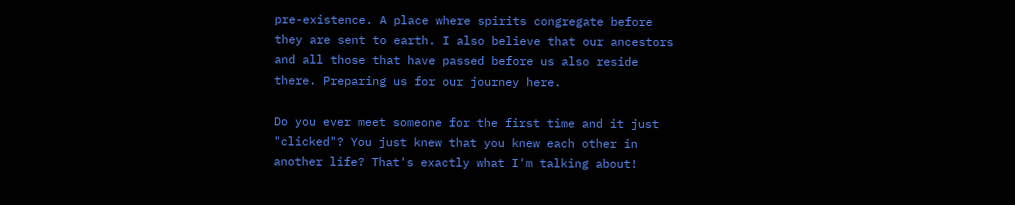pre-existence. A place where spirits congregate before they are sent to earth. I also believe that our ancestors and all those that have passed before us also reside there. Preparing us for our journey here.

Do you ever meet someone for the first time and it just "clicked"? You just knew that you knew each other in another life? That's exactly what I'm talking about!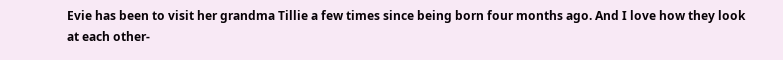Evie has been to visit her grandma Tillie a few times since being born four months ago. And I love how they look at each other-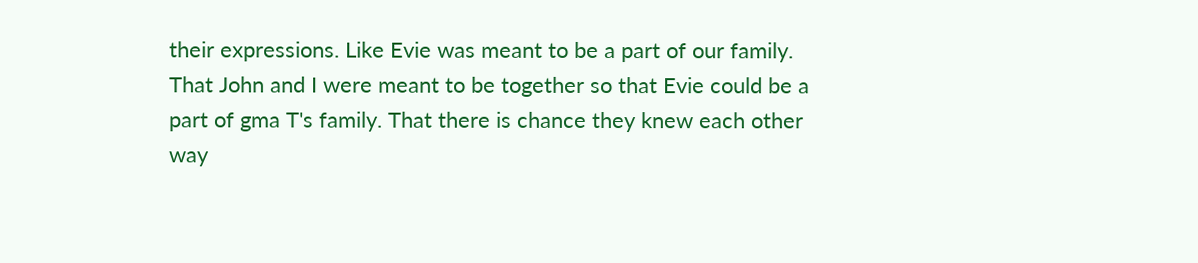their expressions. Like Evie was meant to be a part of our family. That John and I were meant to be together so that Evie could be a part of gma T's family. That there is chance they knew each other way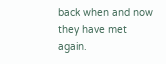back when and now they have met again.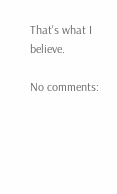That's what I believe.

No comments: